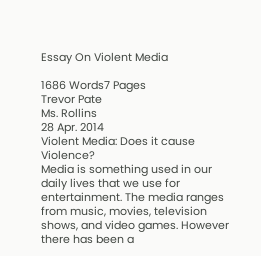Essay On Violent Media

1686 Words7 Pages
Trevor Pate
Ms. Rollins
28 Apr. 2014
Violent Media: Does it cause Violence?
Media is something used in our daily lives that we use for entertainment. The media ranges from music, movies, television shows, and video games. However there has been a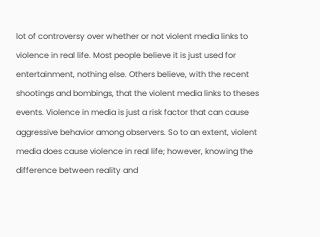lot of controversy over whether or not violent media links to violence in real life. Most people believe it is just used for entertainment, nothing else. Others believe, with the recent shootings and bombings, that the violent media links to theses events. Violence in media is just a risk factor that can cause aggressive behavior among observers. So to an extent, violent media does cause violence in real life; however, knowing the difference between reality and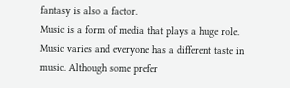fantasy is also a factor.
Music is a form of media that plays a huge role. Music varies and everyone has a different taste in music. Although some prefer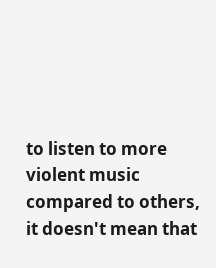to listen to more violent music compared to others, it doesn't mean that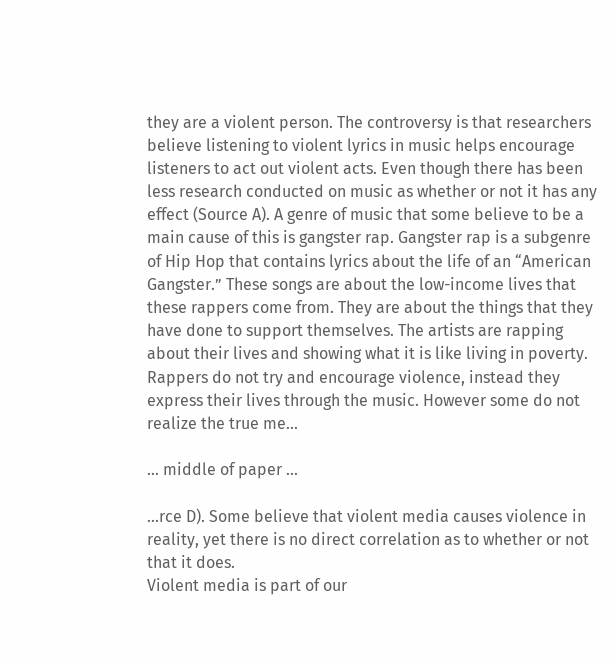they are a violent person. The controversy is that researchers believe listening to violent lyrics in music helps encourage listeners to act out violent acts. Even though there has been less research conducted on music as whether or not it has any effect (Source A). A genre of music that some believe to be a main cause of this is gangster rap. Gangster rap is a subgenre of Hip Hop that contains lyrics about the life of an “American Gangster.” These songs are about the low-income lives that these rappers come from. They are about the things that they have done to support themselves. The artists are rapping about their lives and showing what it is like living in poverty. Rappers do not try and encourage violence, instead they express their lives through the music. However some do not realize the true me...

... middle of paper ...

...rce D). Some believe that violent media causes violence in reality, yet there is no direct correlation as to whether or not that it does.
Violent media is part of our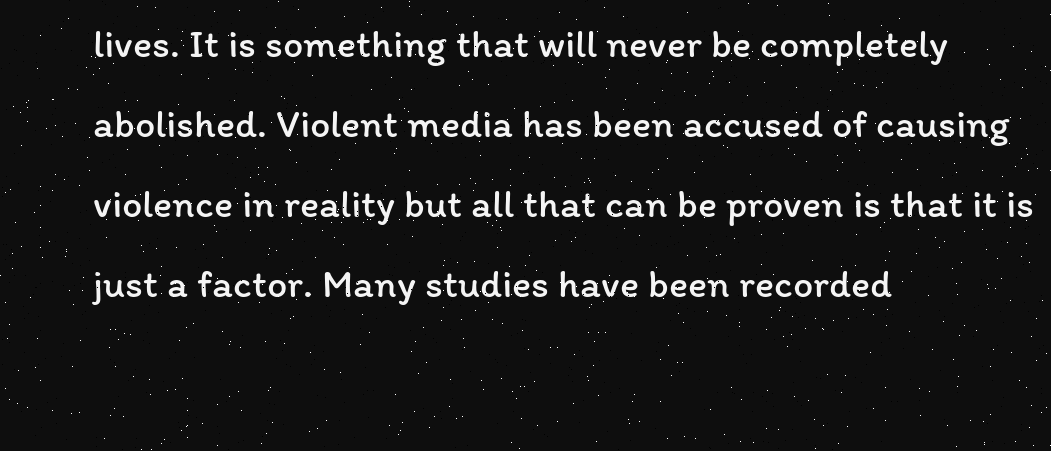lives. It is something that will never be completely abolished. Violent media has been accused of causing violence in reality but all that can be proven is that it is just a factor. Many studies have been recorded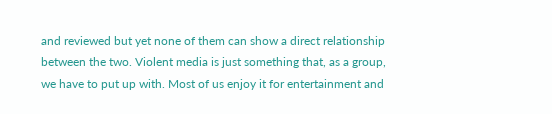and reviewed but yet none of them can show a direct relationship between the two. Violent media is just something that, as a group, we have to put up with. Most of us enjoy it for entertainment and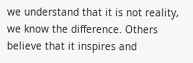we understand that it is not reality, we know the difference. Others believe that it inspires and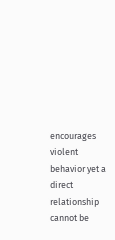encourages violent behavior yet a direct relationship cannot be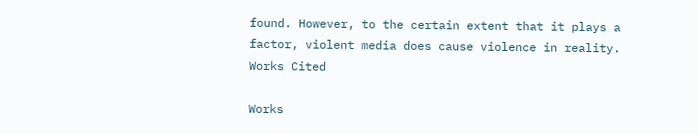found. However, to the certain extent that it plays a factor, violent media does cause violence in reality.
Works Cited

Works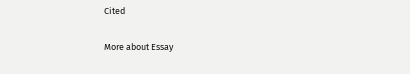Cited

More about Essay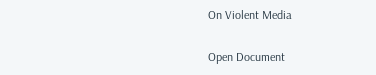On Violent Media

Open Document